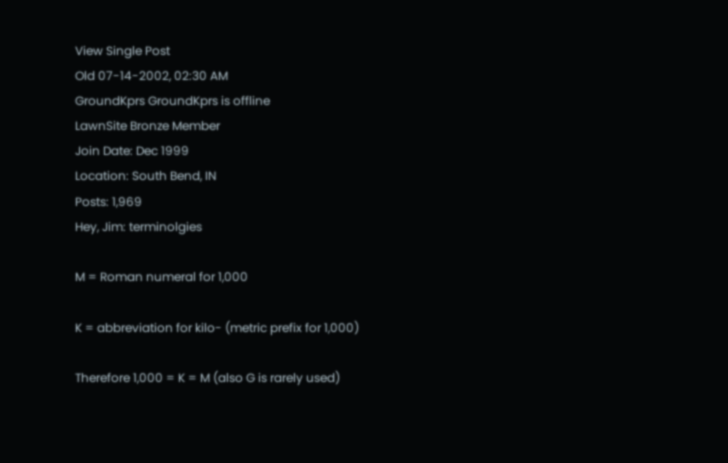View Single Post
Old 07-14-2002, 02:30 AM
GroundKprs GroundKprs is offline
LawnSite Bronze Member
Join Date: Dec 1999
Location: South Bend, IN
Posts: 1,969
Hey, Jim: terminolgies

M = Roman numeral for 1,000

K = abbreviation for kilo- (metric prefix for 1,000)

Therefore 1,000 = K = M (also G is rarely used)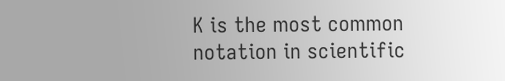K is the most common notation in scientific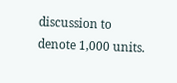discussion to denote 1,000 units.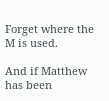Forget where the M is used.

And if Matthew has been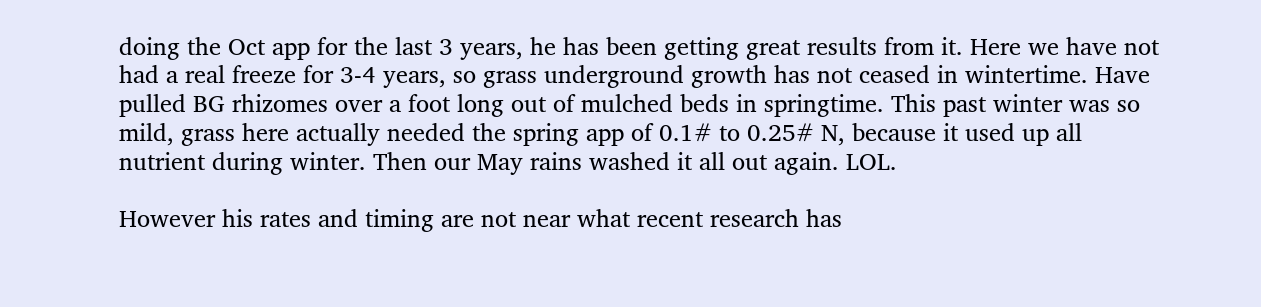doing the Oct app for the last 3 years, he has been getting great results from it. Here we have not had a real freeze for 3-4 years, so grass underground growth has not ceased in wintertime. Have pulled BG rhizomes over a foot long out of mulched beds in springtime. This past winter was so mild, grass here actually needed the spring app of 0.1# to 0.25# N, because it used up all nutrient during winter. Then our May rains washed it all out again. LOL.

However his rates and timing are not near what recent research has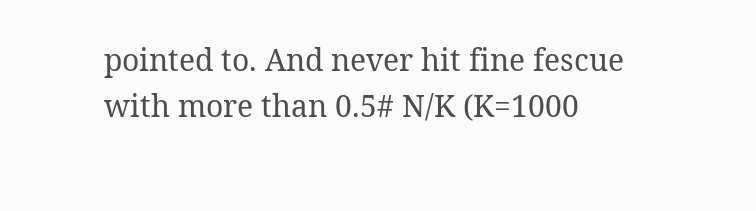pointed to. And never hit fine fescue with more than 0.5# N/K (K=1000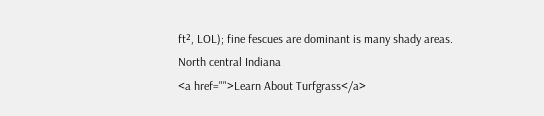ft², LOL); fine fescues are dominant is many shady areas.
North central Indiana
<a href="">Learn About Turfgrass</a>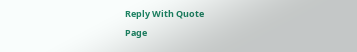Reply With Quote
Page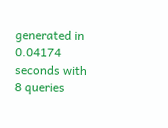generated in 0.04174 seconds with 8 queries